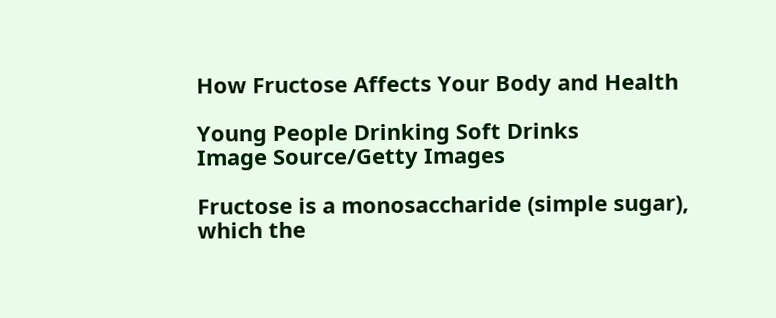How Fructose Affects Your Body and Health

Young People Drinking Soft Drinks
Image Source/Getty Images

Fructose is a monosaccharide (simple sugar), which the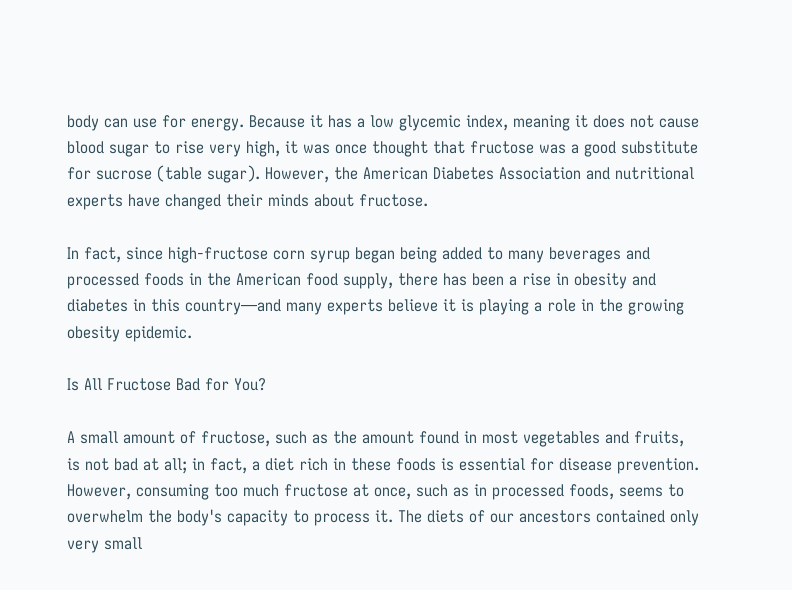body can use for energy. Because it has a low glycemic index, meaning it does not cause blood sugar to rise very high, it was once thought that fructose was a good substitute for sucrose (table sugar). However, the American Diabetes Association and nutritional experts have changed their minds about fructose.

In fact, since high-fructose corn syrup began being added to many beverages and processed foods in the American food supply, there has been a rise in obesity and diabetes in this country—and many experts believe it is playing a role in the growing obesity epidemic.

Is All Fructose Bad for You?

A small amount of fructose, such as the amount found in most vegetables and fruits, is not bad at all; in fact, a diet rich in these foods is essential for disease prevention. However, consuming too much fructose at once, such as in processed foods, seems to overwhelm the body's capacity to process it. The diets of our ancestors contained only very small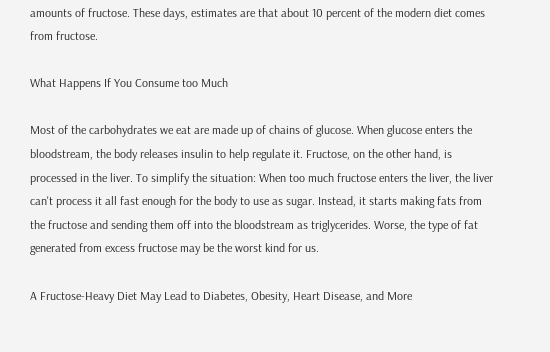amounts of fructose. These days, estimates are that about 10 percent of the modern diet comes from fructose.

What Happens If You Consume too Much

Most of the carbohydrates we eat are made up of chains of glucose. When glucose enters the bloodstream, the body releases insulin to help regulate it. Fructose, on the other hand, is processed in the liver. To simplify the situation: When too much fructose enters the liver, the liver can't process it all fast enough for the body to use as sugar. Instead, it starts making fats from the fructose and sending them off into the bloodstream as triglycerides. Worse, the type of fat generated from excess fructose may be the worst kind for us.

A Fructose-Heavy Diet May Lead to Diabetes, Obesity, Heart Disease, and More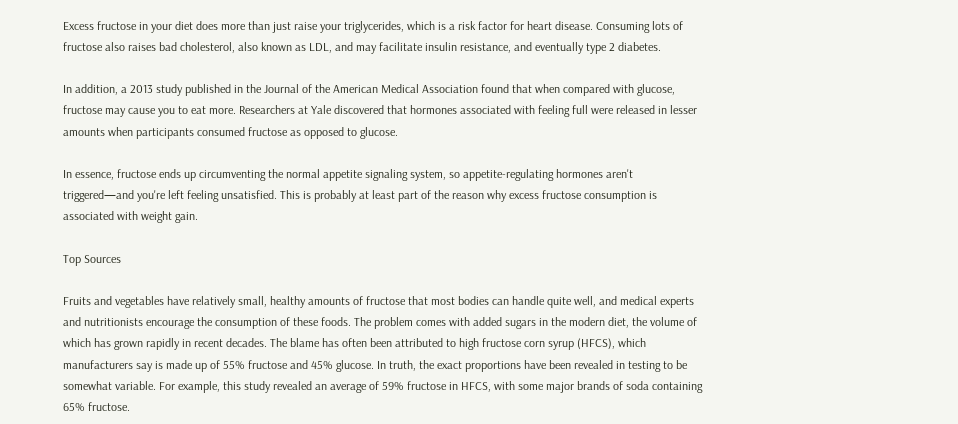Excess fructose in your diet does more than just raise your triglycerides, which is a risk factor for heart disease. Consuming lots of fructose also raises bad cholesterol, also known as LDL, and may facilitate insulin resistance, and eventually type 2 diabetes.

In addition, a 2013 study published in the Journal of the American Medical Association found that when compared with glucose, fructose may cause you to eat more. Researchers at Yale discovered that hormones associated with feeling full were released in lesser amounts when participants consumed fructose as opposed to glucose.

In essence, fructose ends up circumventing the normal appetite signaling system, so appetite-regulating hormones aren't triggered—and you're left feeling unsatisfied. This is probably at least part of the reason why excess fructose consumption is associated with weight gain.

Top Sources

Fruits and vegetables have relatively small, healthy amounts of fructose that most bodies can handle quite well, and medical experts and nutritionists encourage the consumption of these foods. The problem comes with added sugars in the modern diet, the volume of which has grown rapidly in recent decades. The blame has often been attributed to high fructose corn syrup (HFCS), which manufacturers say is made up of 55% fructose and 45% glucose. In truth, the exact proportions have been revealed in testing to be somewhat variable. For example, this study revealed an average of 59% fructose in HFCS, with some major brands of soda containing 65% fructose.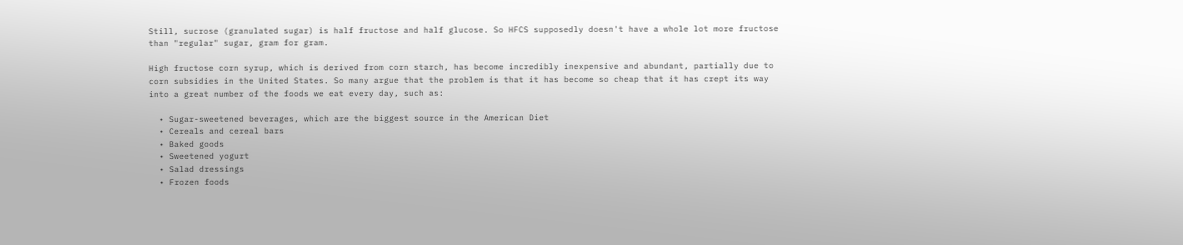Still, sucrose (granulated sugar) is half fructose and half glucose. So HFCS supposedly doesn't have a whole lot more fructose than "regular" sugar, gram for gram.

High fructose corn syrup, which is derived from corn starch, has become incredibly inexpensive and abundant, partially due to corn subsidies in the United States. So many argue that the problem is that it has become so cheap that it has crept its way into a great number of the foods we eat every day, such as:

  • Sugar-sweetened beverages, which are the biggest source in the American Diet
  • Cereals and cereal bars
  • Baked goods
  • Sweetened yogurt
  • Salad dressings
  • Frozen foods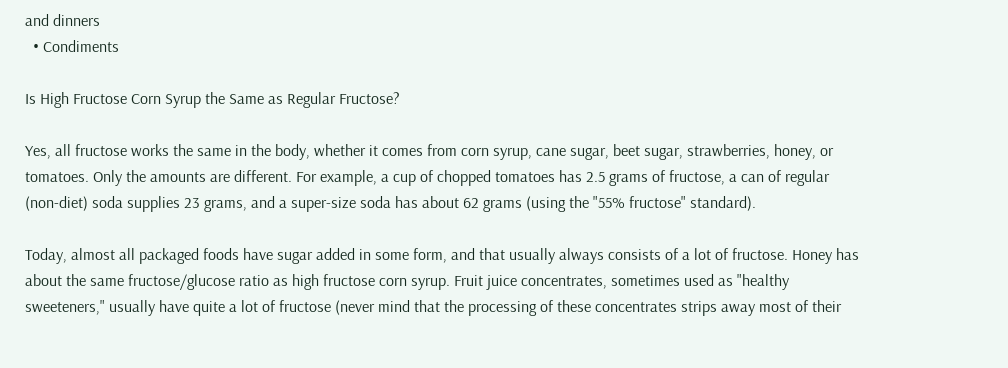and dinners
  • Condiments

Is High Fructose Corn Syrup the Same as Regular Fructose?

Yes, all fructose works the same in the body, whether it comes from corn syrup, cane sugar, beet sugar, strawberries, honey, or tomatoes. Only the amounts are different. For example, a cup of chopped tomatoes has 2.5 grams of fructose, a can of regular (non-diet) soda supplies 23 grams, and a super-size soda has about 62 grams (using the "55% fructose" standard).

Today, almost all packaged foods have sugar added in some form, and that usually always consists of a lot of fructose. Honey has about the same fructose/glucose ratio as high fructose corn syrup. Fruit juice concentrates, sometimes used as "healthy sweeteners," usually have quite a lot of fructose (never mind that the processing of these concentrates strips away most of their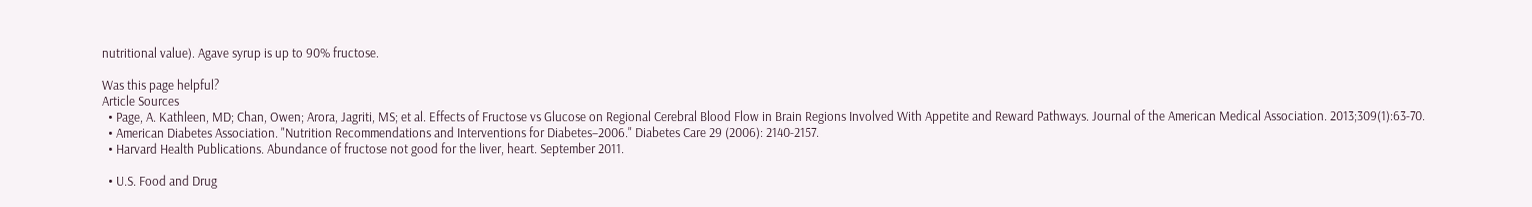nutritional value). Agave syrup is up to 90% fructose.

Was this page helpful?
Article Sources
  • Page, A. Kathleen, MD; Chan, Owen; Arora, Jagriti, MS; et al. Effects of Fructose vs Glucose on Regional Cerebral Blood Flow in Brain Regions Involved With Appetite and Reward Pathways. Journal of the American Medical Association. 2013;309(1):63-70.
  • American Diabetes Association. "Nutrition Recommendations and Interventions for Diabetes–2006." Diabetes Care 29 (2006): 2140-2157.
  • Harvard Health Publications. Abundance of fructose not good for the liver, heart. September 2011.

  • U.S. Food and Drug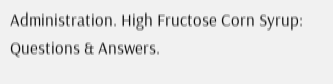Administration. High Fructose Corn Syrup: Questions & Answers.